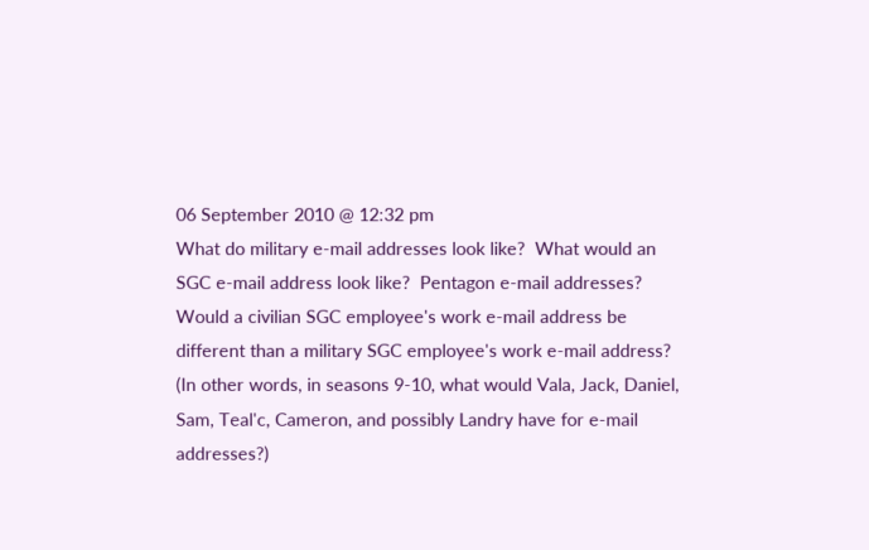06 September 2010 @ 12:32 pm
What do military e-mail addresses look like?  What would an SGC e-mail address look like?  Pentagon e-mail addresses?  Would a civilian SGC employee's work e-mail address be different than a military SGC employee's work e-mail address?  (In other words, in seasons 9-10, what would Vala, Jack, Daniel, Sam, Teal'c, Cameron, and possibly Landry have for e-mail addresses?)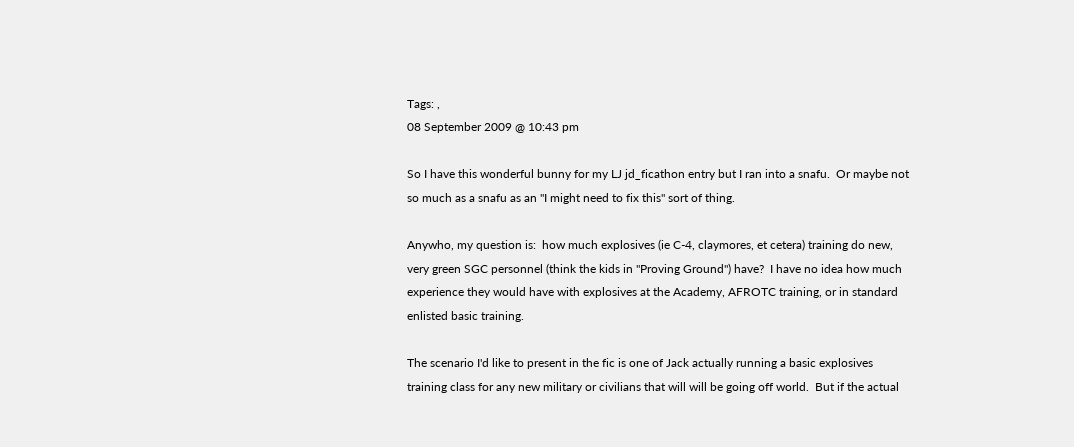Tags: ,
08 September 2009 @ 10:43 pm

So I have this wonderful bunny for my LJ jd_ficathon entry but I ran into a snafu.  Or maybe not so much as a snafu as an "I might need to fix this" sort of thing.

Anywho, my question is:  how much explosives (ie C-4, claymores, et cetera) training do new, very green SGC personnel (think the kids in "Proving Ground") have?  I have no idea how much experience they would have with explosives at the Academy, AFROTC training, or in standard enlisted basic training.

The scenario I'd like to present in the fic is one of Jack actually running a basic explosives training class for any new military or civilians that will will be going off world.  But if the actual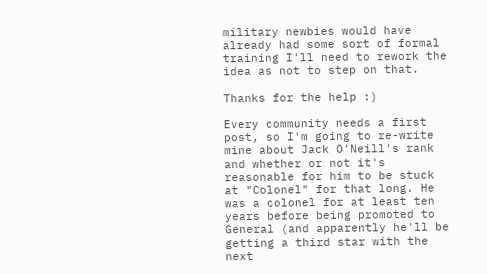military newbies would have already had some sort of formal training I'll need to rework the idea as not to step on that.

Thanks for the help :)

Every community needs a first post, so I'm going to re-write mine about Jack O'Neill's rank and whether or not it's reasonable for him to be stuck at "Colonel" for that long. He was a colonel for at least ten years before being promoted to General (and apparently he'll be getting a third star with the next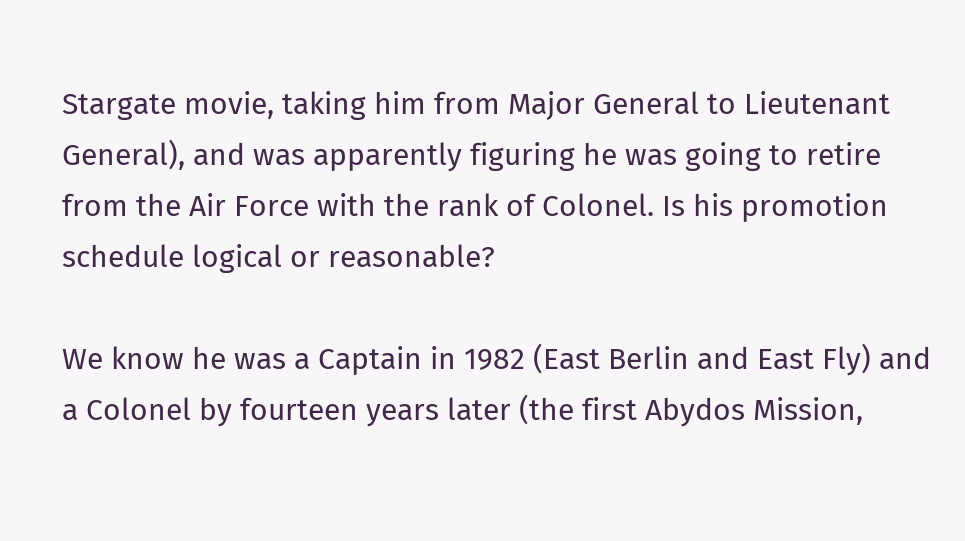Stargate movie, taking him from Major General to Lieutenant General), and was apparently figuring he was going to retire from the Air Force with the rank of Colonel. Is his promotion schedule logical or reasonable?

We know he was a Captain in 1982 (East Berlin and East Fly) and a Colonel by fourteen years later (the first Abydos Mission,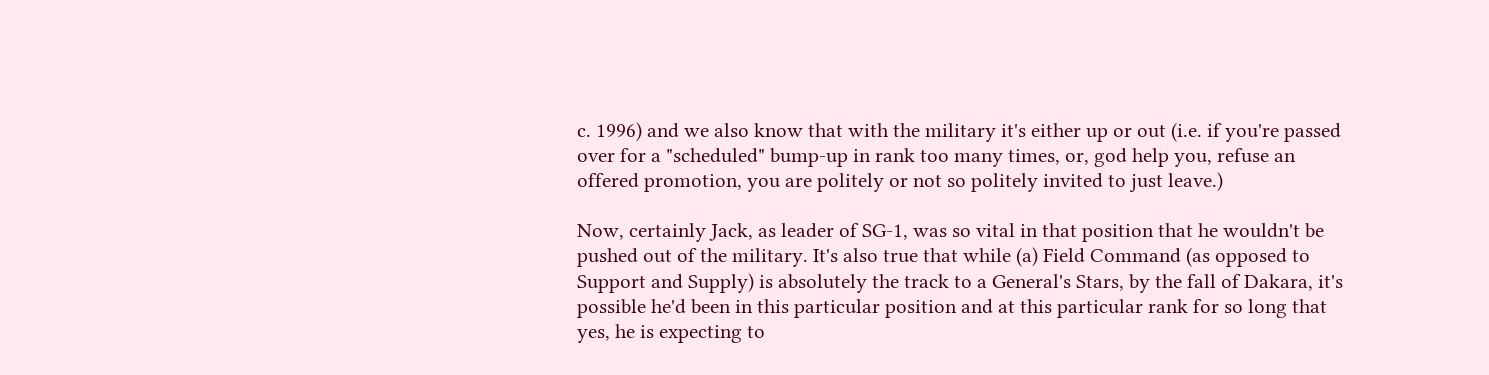c. 1996) and we also know that with the military it's either up or out (i.e. if you're passed over for a "scheduled" bump-up in rank too many times, or, god help you, refuse an offered promotion, you are politely or not so politely invited to just leave.)

Now, certainly Jack, as leader of SG-1, was so vital in that position that he wouldn't be pushed out of the military. It's also true that while (a) Field Command (as opposed to Support and Supply) is absolutely the track to a General's Stars, by the fall of Dakara, it's possible he'd been in this particular position and at this particular rank for so long that yes, he is expecting to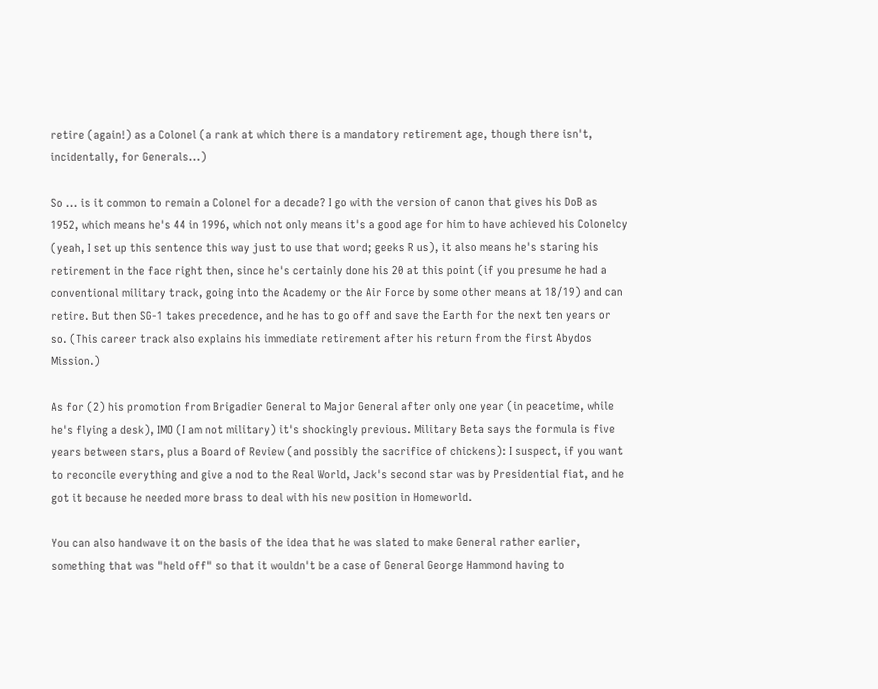retire (again!) as a Colonel (a rank at which there is a mandatory retirement age, though there isn't, incidentally, for Generals...)

So ... is it common to remain a Colonel for a decade? I go with the version of canon that gives his DoB as 1952, which means he's 44 in 1996, which not only means it's a good age for him to have achieved his Colonelcy (yeah, I set up this sentence this way just to use that word; geeks R us), it also means he's staring his retirement in the face right then, since he's certainly done his 20 at this point (if you presume he had a conventional military track, going into the Academy or the Air Force by some other means at 18/19) and can retire. But then SG-1 takes precedence, and he has to go off and save the Earth for the next ten years or so. (This career track also explains his immediate retirement after his return from the first Abydos Mission.)

As for (2) his promotion from Brigadier General to Major General after only one year (in peacetime, while he's flying a desk), IMO (I am not military) it's shockingly previous. Military Beta says the formula is five years between stars, plus a Board of Review (and possibly the sacrifice of chickens): I suspect, if you want to reconcile everything and give a nod to the Real World, Jack's second star was by Presidential fiat, and he got it because he needed more brass to deal with his new position in Homeworld.

You can also handwave it on the basis of the idea that he was slated to make General rather earlier, something that was "held off" so that it wouldn't be a case of General George Hammond having to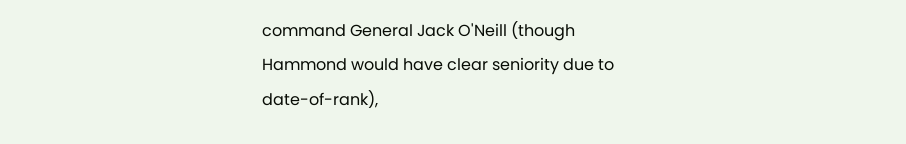command General Jack O'Neill (though Hammond would have clear seniority due to date-of-rank),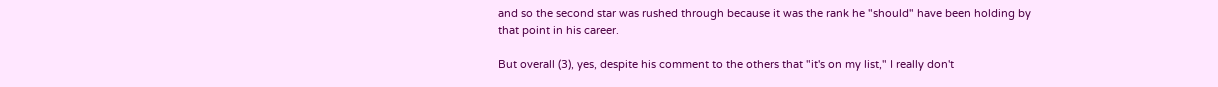and so the second star was rushed through because it was the rank he "should" have been holding by that point in his career.

But overall (3), yes, despite his comment to the others that "it's on my list," I really don't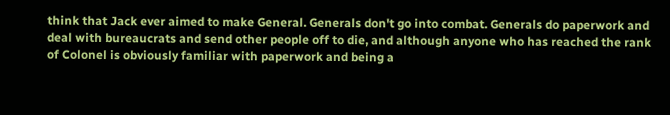think that Jack ever aimed to make General. Generals don't go into combat. Generals do paperwork and deal with bureaucrats and send other people off to die, and although anyone who has reached the rank of Colonel is obviously familiar with paperwork and being a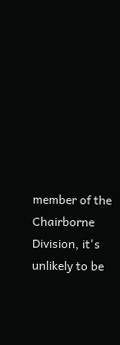member of the Chairborne Division, it's unlikely to be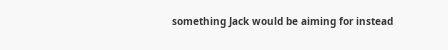something Jack would be aiming for instead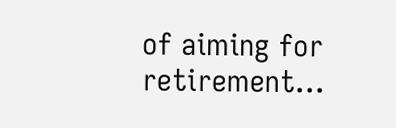of aiming for retirement...